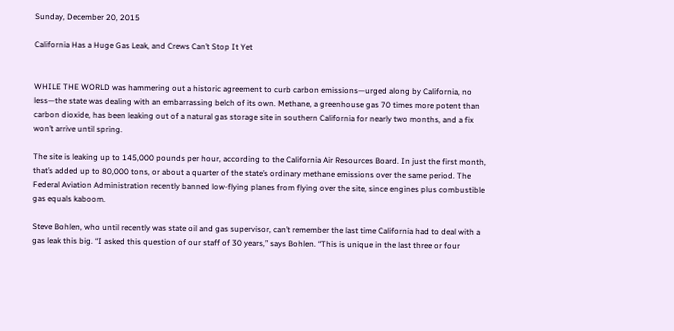Sunday, December 20, 2015

California Has a Huge Gas Leak, and Crews Can’t Stop It Yet


WHILE THE WORLD was hammering out a historic agreement to curb carbon emissions—urged along by California, no less—the state was dealing with an embarrassing belch of its own. Methane, a greenhouse gas 70 times more potent than carbon dioxide, has been leaking out of a natural gas storage site in southern California for nearly two months, and a fix won’t arrive until spring.

The site is leaking up to 145,000 pounds per hour, according to the California Air Resources Board. In just the first month, that’s added up to 80,000 tons, or about a quarter of the state’s ordinary methane emissions over the same period. The Federal Aviation Administration recently banned low-flying planes from flying over the site, since engines plus combustible gas equals kaboom.

Steve Bohlen, who until recently was state oil and gas supervisor, can’t remember the last time California had to deal with a gas leak this big. “I asked this question of our staff of 30 years,” says Bohlen. “This is unique in the last three or four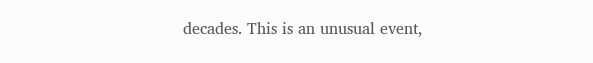decades. This is an unusual event,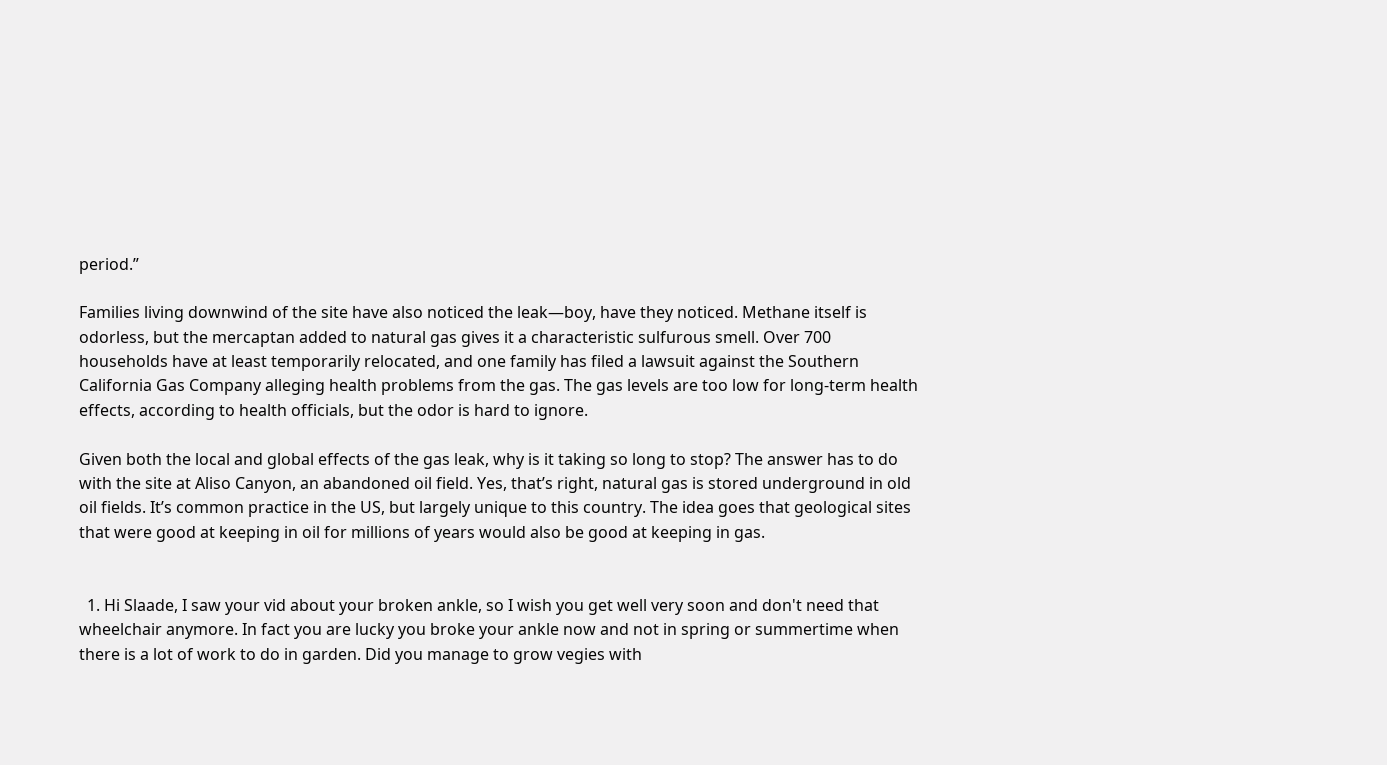period.”

Families living downwind of the site have also noticed the leak—boy, have they noticed. Methane itself is odorless, but the mercaptan added to natural gas gives it a characteristic sulfurous smell. Over 700 households have at least temporarily relocated, and one family has filed a lawsuit against the Southern California Gas Company alleging health problems from the gas. The gas levels are too low for long-term health effects, according to health officials, but the odor is hard to ignore.

Given both the local and global effects of the gas leak, why is it taking so long to stop? The answer has to do with the site at Aliso Canyon, an abandoned oil field. Yes, that’s right, natural gas is stored underground in old oil fields. It’s common practice in the US, but largely unique to this country. The idea goes that geological sites that were good at keeping in oil for millions of years would also be good at keeping in gas.


  1. Hi Slaade, I saw your vid about your broken ankle, so I wish you get well very soon and don't need that wheelchair anymore. In fact you are lucky you broke your ankle now and not in spring or summertime when there is a lot of work to do in garden. Did you manage to grow vegies with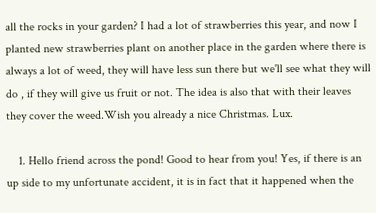all the rocks in your garden? I had a lot of strawberries this year, and now I planted new strawberries plant on another place in the garden where there is always a lot of weed, they will have less sun there but we'll see what they will do , if they will give us fruit or not. The idea is also that with their leaves they cover the weed.Wish you already a nice Christmas. Lux.

    1. Hello friend across the pond! Good to hear from you! Yes, if there is an up side to my unfortunate accident, it is in fact that it happened when the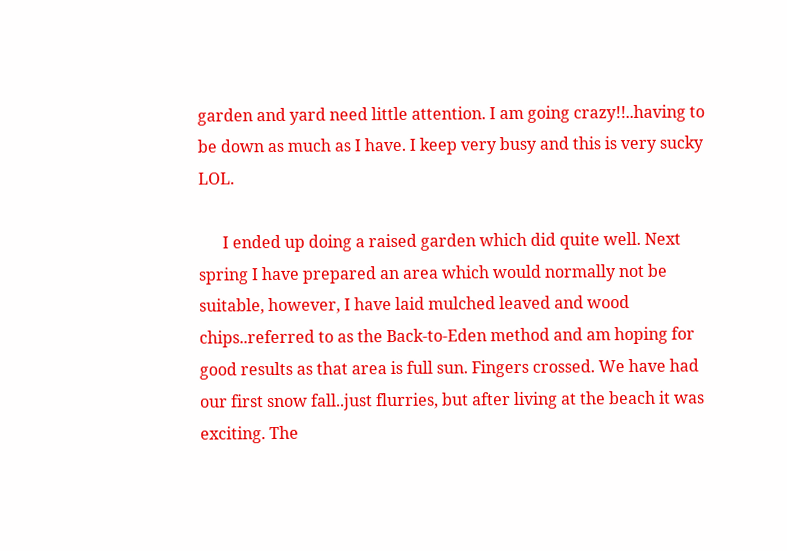garden and yard need little attention. I am going crazy!!..having to be down as much as I have. I keep very busy and this is very sucky LOL.

      I ended up doing a raised garden which did quite well. Next spring I have prepared an area which would normally not be suitable, however, I have laid mulched leaved and wood chips..referred to as the Back-to-Eden method and am hoping for good results as that area is full sun. Fingers crossed. We have had our first snow fall..just flurries, but after living at the beach it was exciting. The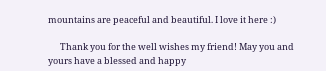mountains are peaceful and beautiful. I love it here :)

      Thank you for the well wishes my friend! May you and yours have a blessed and happy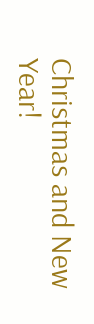Christmas and New Year!